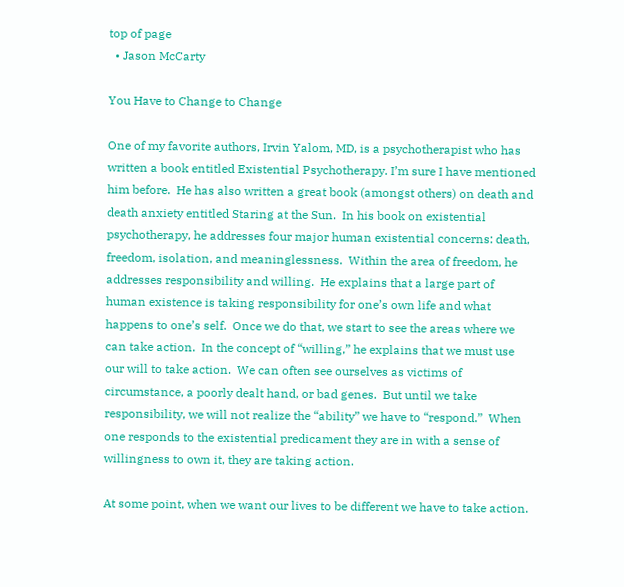top of page
  • Jason McCarty

You Have to Change to Change

One of my favorite authors, Irvin Yalom, MD, is a psychotherapist who has written a book entitled Existential Psychotherapy. I’m sure I have mentioned him before.  He has also written a great book (amongst others) on death and death anxiety entitled Staring at the Sun.  In his book on existential psychotherapy, he addresses four major human existential concerns: death, freedom, isolation, and meaninglessness.  Within the area of freedom, he addresses responsibility and willing.  He explains that a large part of human existence is taking responsibility for one’s own life and what happens to one’s self.  Once we do that, we start to see the areas where we can take action.  In the concept of “willing,” he explains that we must use our will to take action.  We can often see ourselves as victims of circumstance, a poorly dealt hand, or bad genes.  But until we take responsibility, we will not realize the “ability” we have to “respond.”  When one responds to the existential predicament they are in with a sense of willingness to own it, they are taking action.

At some point, when we want our lives to be different we have to take action.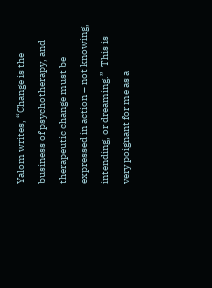Yalom writes, “Change is the business of psychotherapy, and therapeutic change must be expressed in action – not knowing, intending, or dreaming.”  This is very poignant for me as a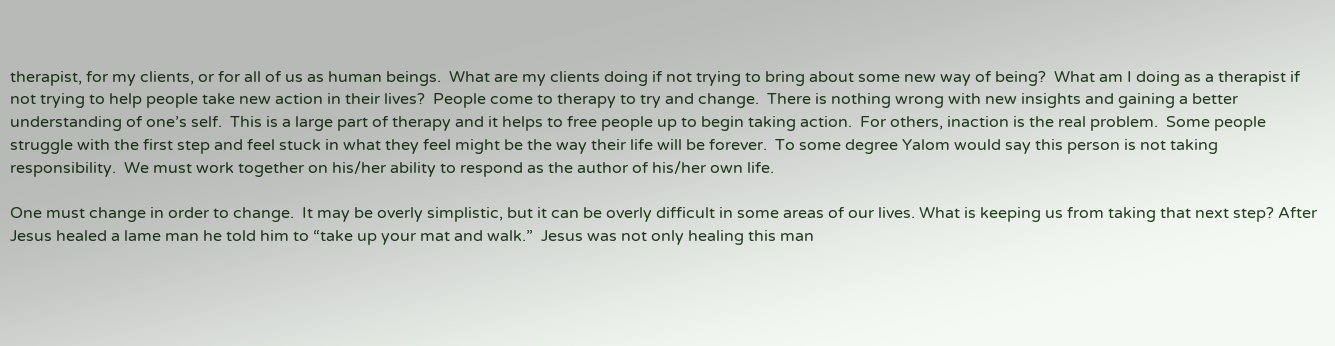therapist, for my clients, or for all of us as human beings.  What are my clients doing if not trying to bring about some new way of being?  What am I doing as a therapist if not trying to help people take new action in their lives?  People come to therapy to try and change.  There is nothing wrong with new insights and gaining a better understanding of one’s self.  This is a large part of therapy and it helps to free people up to begin taking action.  For others, inaction is the real problem.  Some people struggle with the first step and feel stuck in what they feel might be the way their life will be forever.  To some degree Yalom would say this person is not taking responsibility.  We must work together on his/her ability to respond as the author of his/her own life.

One must change in order to change.  It may be overly simplistic, but it can be overly difficult in some areas of our lives. What is keeping us from taking that next step? After Jesus healed a lame man he told him to “take up your mat and walk.”  Jesus was not only healing this man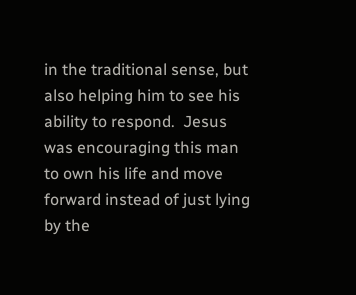in the traditional sense, but also helping him to see his ability to respond.  Jesus was encouraging this man to own his life and move forward instead of just lying by the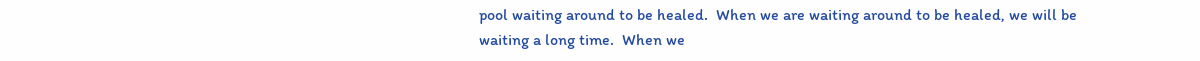pool waiting around to be healed.  When we are waiting around to be healed, we will be waiting a long time.  When we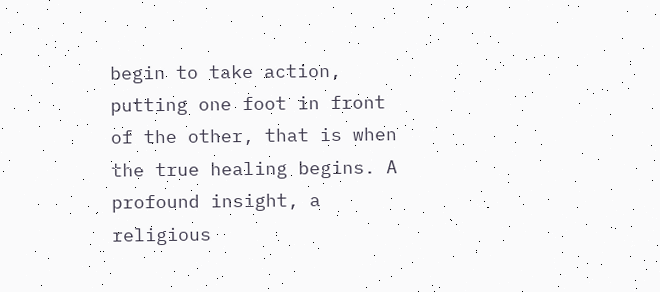begin to take action, putting one foot in front of the other, that is when the true healing begins. A profound insight, a religious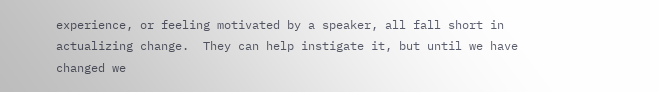experience, or feeling motivated by a speaker, all fall short in actualizing change.  They can help instigate it, but until we have changed we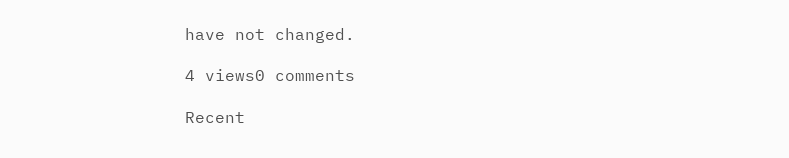have not changed.

4 views0 comments

Recent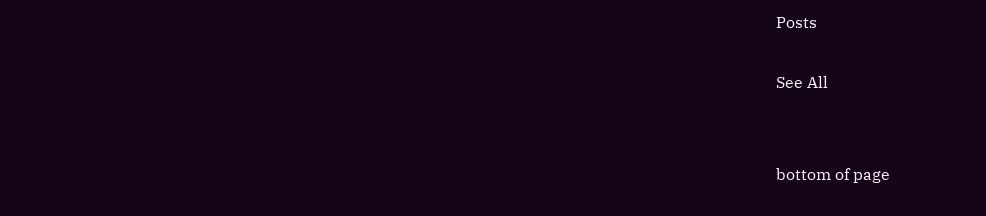Posts

See All


bottom of page